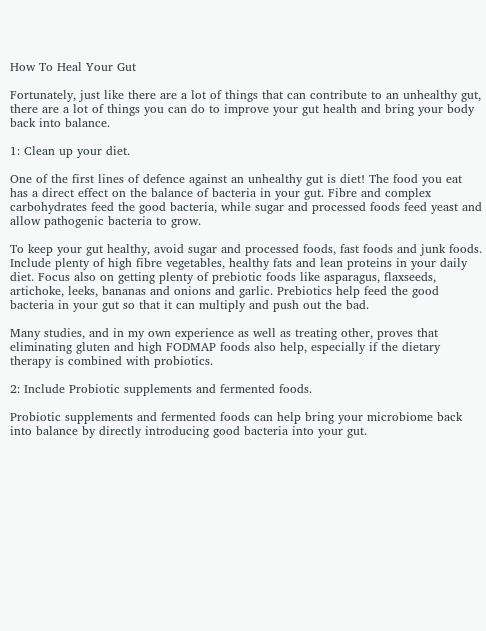How To Heal Your Gut

Fortunately, just like there are a lot of things that can contribute to an unhealthy gut, there are a lot of things you can do to improve your gut health and bring your body back into balance.

1: Clean up your diet.

One of the first lines of defence against an unhealthy gut is diet! The food you eat has a direct effect on the balance of bacteria in your gut. Fibre and complex carbohydrates feed the good bacteria, while sugar and processed foods feed yeast and allow pathogenic bacteria to grow.

To keep your gut healthy, avoid sugar and processed foods, fast foods and junk foods. Include plenty of high fibre vegetables, healthy fats and lean proteins in your daily diet. Focus also on getting plenty of prebiotic foods like asparagus, flaxseeds, artichoke, leeks, bananas and onions and garlic. Prebiotics help feed the good bacteria in your gut so that it can multiply and push out the bad.

Many studies, and in my own experience as well as treating other, proves that eliminating gluten and high FODMAP foods also help, especially if the dietary therapy is combined with probiotics.

2: Include Probiotic supplements and fermented foods.

Probiotic supplements and fermented foods can help bring your microbiome back into balance by directly introducing good bacteria into your gut.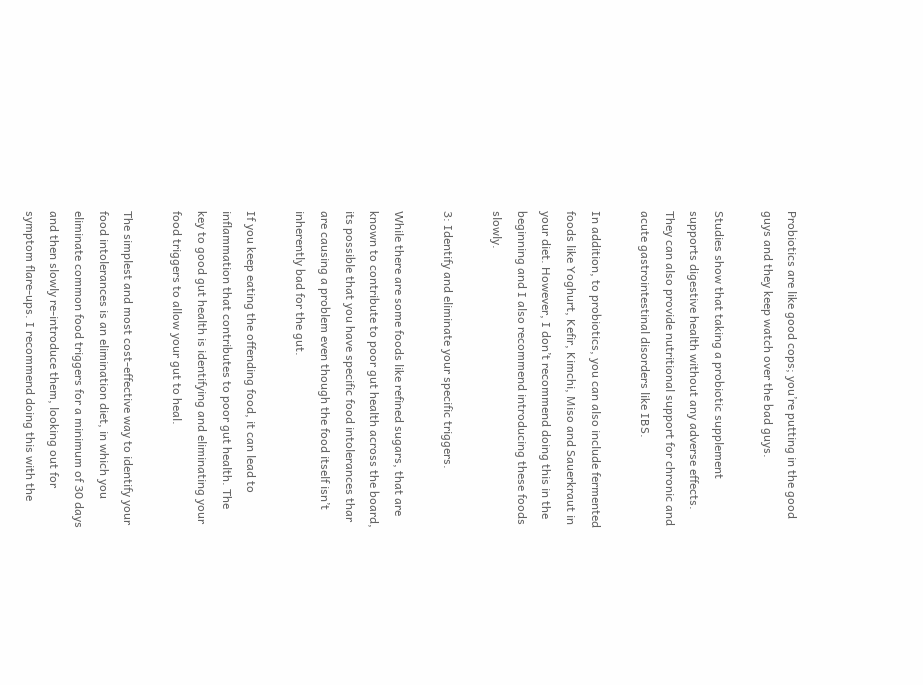Probiotics are like good cops; you’re putting in the good guys and they keep watch over the bad guys.

Studies show that taking a probiotic supplement supports digestive health without any adverse effects. They can also provide nutritional support for chronic and acute gastrointestinal disorders like IBS.

In addition, to probiotics, you can also include fermented foods like Yoghurt, Kefir, Kimchi, Miso and Sauerkraut in your diet. However, I don’t recommend doing this in the beginning and I also recommend introducing these foods slowly.

3: Identify and eliminate your specific triggers.

While there are some foods like refined sugars, that are known to contribute to poor gut health across the board, its possible that you have specific food intolerances thar are causing a problem even though the food itself isn’t inherently bad for the gut.

If you keep eating the offending food, it can lead to inflammation that contributes to poor gut health. The key to good gut health is identifying and eliminating your food triggers to allow your gut to heal.

The simplest and most cost-effective way to identify your food intolerances is an elimination diet, in which you eliminate common food triggers for a minimum of 30 days and then slowly re-introduce them, looking out for symptom flare-ups. I recommend doing this with the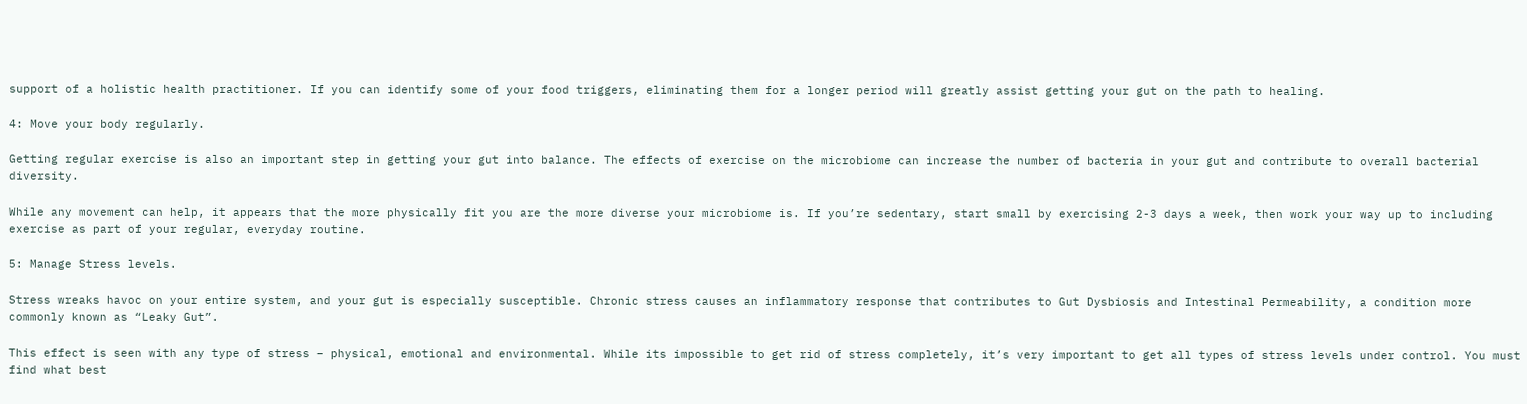support of a holistic health practitioner. If you can identify some of your food triggers, eliminating them for a longer period will greatly assist getting your gut on the path to healing.

4: Move your body regularly.

Getting regular exercise is also an important step in getting your gut into balance. The effects of exercise on the microbiome can increase the number of bacteria in your gut and contribute to overall bacterial diversity.

While any movement can help, it appears that the more physically fit you are the more diverse your microbiome is. If you’re sedentary, start small by exercising 2-3 days a week, then work your way up to including exercise as part of your regular, everyday routine.

5: Manage Stress levels.

Stress wreaks havoc on your entire system, and your gut is especially susceptible. Chronic stress causes an inflammatory response that contributes to Gut Dysbiosis and Intestinal Permeability, a condition more commonly known as “Leaky Gut”.

This effect is seen with any type of stress – physical, emotional and environmental. While its impossible to get rid of stress completely, it’s very important to get all types of stress levels under control. You must find what best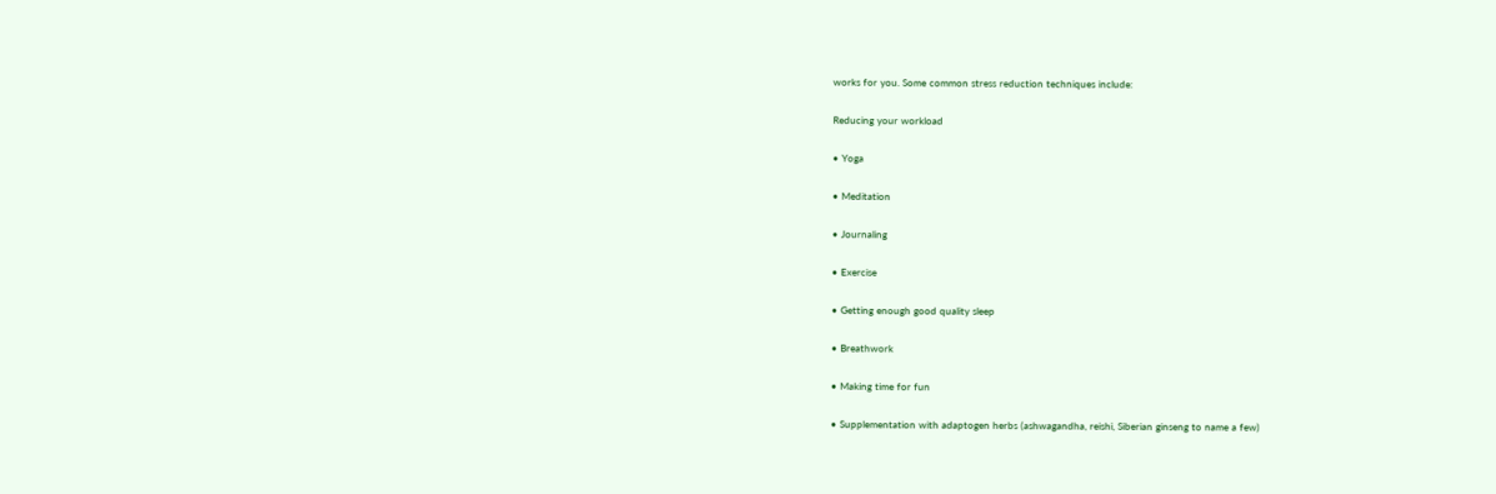works for you. Some common stress reduction techniques include:

Reducing your workload

• Yoga

• Meditation

• Journaling

• Exercise

• Getting enough good quality sleep

• Breathwork

• Making time for fun

• Supplementation with adaptogen herbs (ashwagandha, reishi, Siberian ginseng to name a few)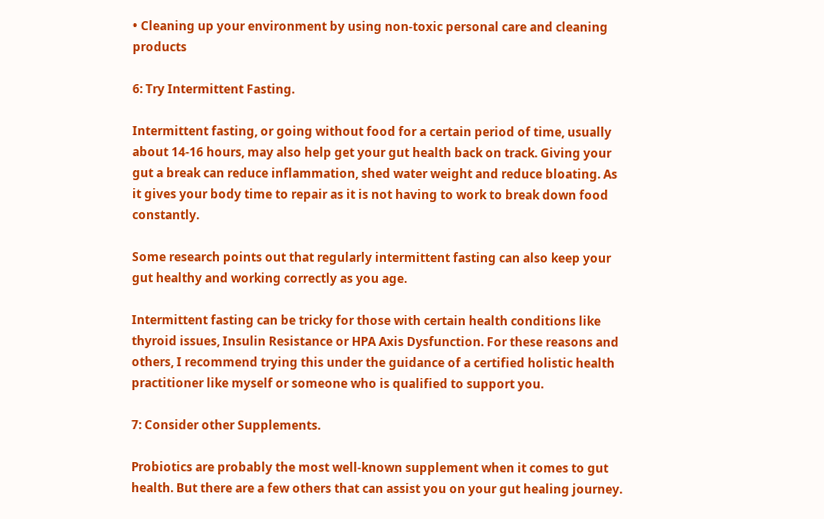• Cleaning up your environment by using non-toxic personal care and cleaning products

6: Try Intermittent Fasting.

Intermittent fasting, or going without food for a certain period of time, usually about 14-16 hours, may also help get your gut health back on track. Giving your gut a break can reduce inflammation, shed water weight and reduce bloating. As it gives your body time to repair as it is not having to work to break down food constantly.

Some research points out that regularly intermittent fasting can also keep your gut healthy and working correctly as you age.

Intermittent fasting can be tricky for those with certain health conditions like thyroid issues, Insulin Resistance or HPA Axis Dysfunction. For these reasons and others, I recommend trying this under the guidance of a certified holistic health practitioner like myself or someone who is qualified to support you.

7: Consider other Supplements.

Probiotics are probably the most well-known supplement when it comes to gut health. But there are a few others that can assist you on your gut healing journey.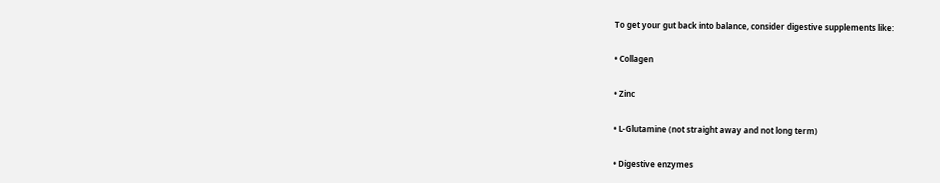To get your gut back into balance, consider digestive supplements like:

• Collagen

• Zinc

• L-Glutamine (not straight away and not long term)

• Digestive enzymes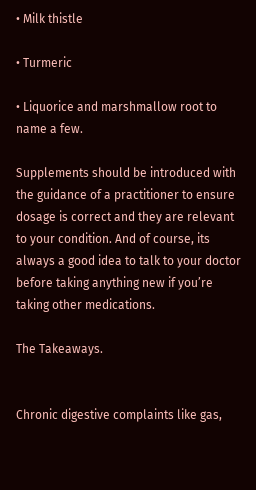• Milk thistle

• Turmeric

• Liquorice and marshmallow root to name a few.

Supplements should be introduced with the guidance of a practitioner to ensure dosage is correct and they are relevant to your condition. And of course, its always a good idea to talk to your doctor before taking anything new if you’re taking other medications.

The Takeaways.


Chronic digestive complaints like gas,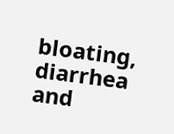bloating, diarrhea and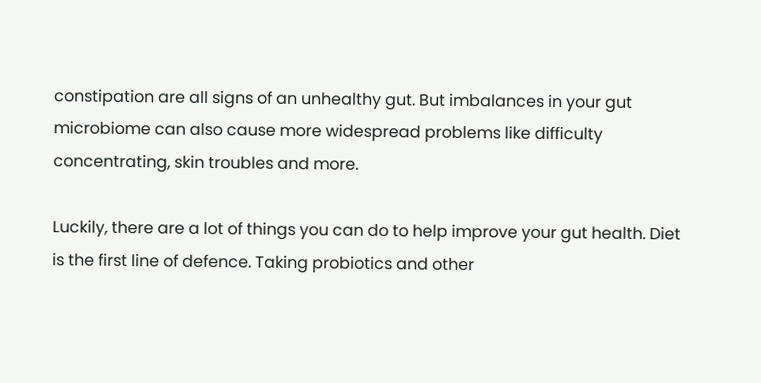constipation are all signs of an unhealthy gut. But imbalances in your gut microbiome can also cause more widespread problems like difficulty concentrating, skin troubles and more.

Luckily, there are a lot of things you can do to help improve your gut health. Diet is the first line of defence. Taking probiotics and other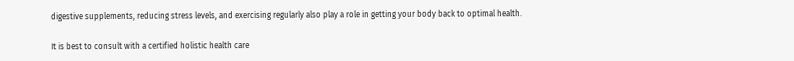digestive supplements, reducing stress levels, and exercising regularly also play a role in getting your body back to optimal health.

It is best to consult with a certified holistic health care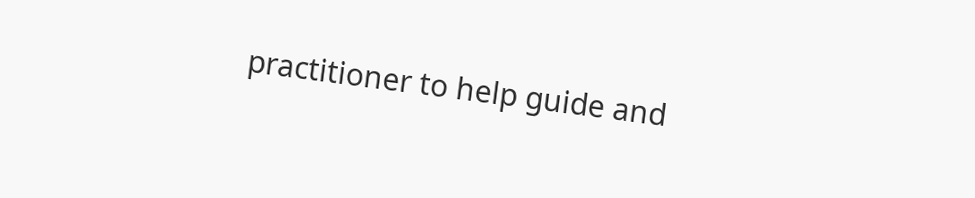practitioner to help guide and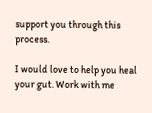support you through this process.

I would love to help you heal your gut. Work with me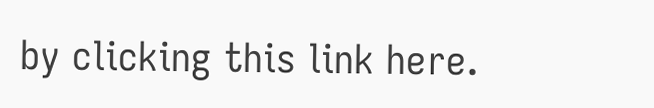by clicking this link here.